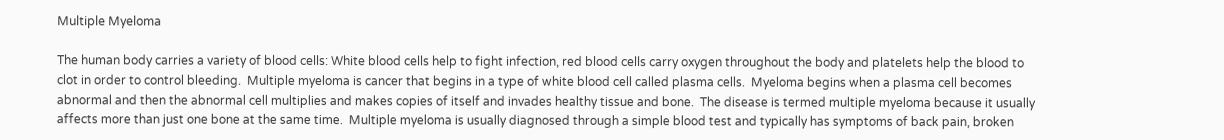Multiple Myeloma

The human body carries a variety of blood cells: White blood cells help to fight infection, red blood cells carry oxygen throughout the body and platelets help the blood to clot in order to control bleeding.  Multiple myeloma is cancer that begins in a type of white blood cell called plasma cells.  Myeloma begins when a plasma cell becomes abnormal and then the abnormal cell multiplies and makes copies of itself and invades healthy tissue and bone.  The disease is termed multiple myeloma because it usually affects more than just one bone at the same time.  Multiple myeloma is usually diagnosed through a simple blood test and typically has symptoms of back pain, broken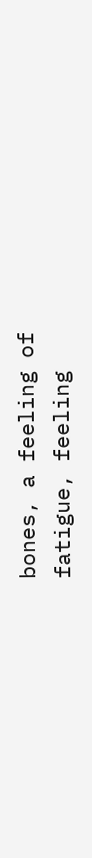bones, a feeling of fatigue, feeling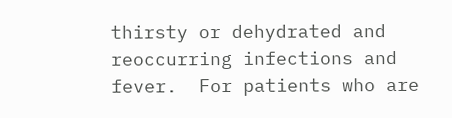thirsty or dehydrated and reoccurring infections and fever.  For patients who are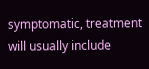symptomatic, treatment will usually include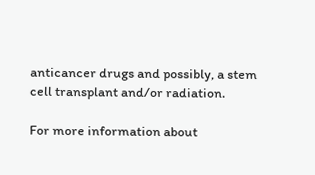anticancer drugs and possibly, a stem cell transplant and/or radiation.

For more information about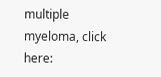multiple myeloma, click here: